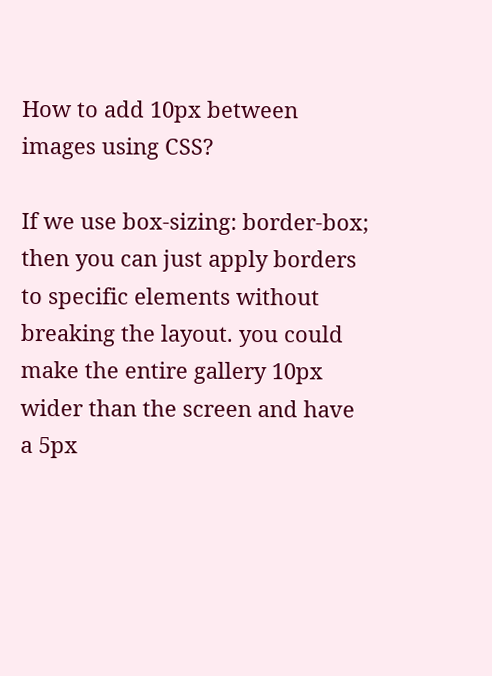How to add 10px between images using CSS?

If we use box-sizing: border-box; then you can just apply borders to specific elements without breaking the layout. you could make the entire gallery 10px wider than the screen and have a 5px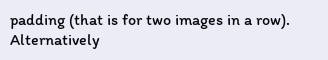padding (that is for two images in a row). Alternatively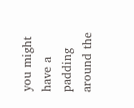you might have a padding around the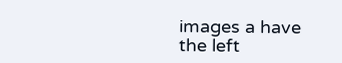images a have the left